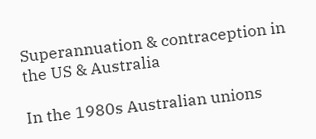Superannuation & contraception in the US & Australia

In the 1980s Australian unions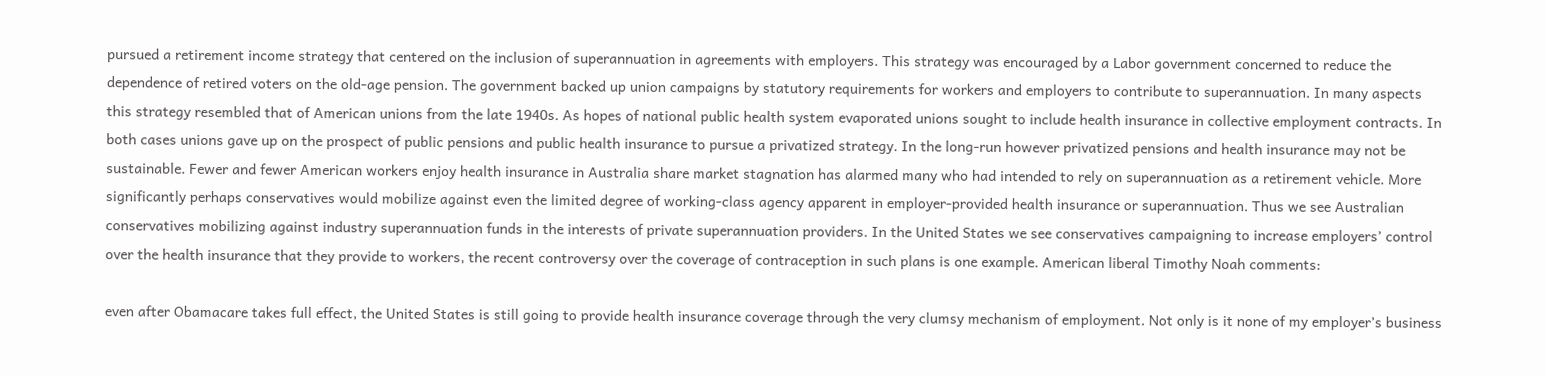pursued a retirement income strategy that centered on the inclusion of superannuation in agreements with employers. This strategy was encouraged by a Labor government concerned to reduce the dependence of retired voters on the old-age pension. The government backed up union campaigns by statutory requirements for workers and employers to contribute to superannuation. In many aspects this strategy resembled that of American unions from the late 1940s. As hopes of national public health system evaporated unions sought to include health insurance in collective employment contracts. In both cases unions gave up on the prospect of public pensions and public health insurance to pursue a privatized strategy. In the long-run however privatized pensions and health insurance may not be sustainable. Fewer and fewer American workers enjoy health insurance in Australia share market stagnation has alarmed many who had intended to rely on superannuation as a retirement vehicle. More significantly perhaps conservatives would mobilize against even the limited degree of working-class agency apparent in employer-provided health insurance or superannuation. Thus we see Australian conservatives mobilizing against industry superannuation funds in the interests of private superannuation providers. In the United States we see conservatives campaigning to increase employers’ control over the health insurance that they provide to workers, the recent controversy over the coverage of contraception in such plans is one example. American liberal Timothy Noah comments:

even after Obamacare takes full effect, the United States is still going to provide health insurance coverage through the very clumsy mechanism of employment. Not only is it none of my employer’s business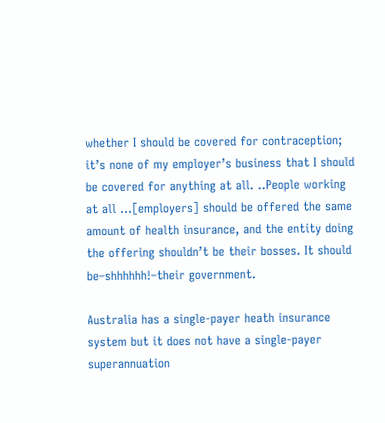whether I should be covered for contraception; it’s none of my employer’s business that I should be covered for anything at all. ..People working at all …[employers] should be offered the same amount of health insurance, and the entity doing the offering shouldn’t be their bosses. It should be–shhhhhh!–their government.

Australia has a single-payer heath insurance system but it does not have a single-payer superannuation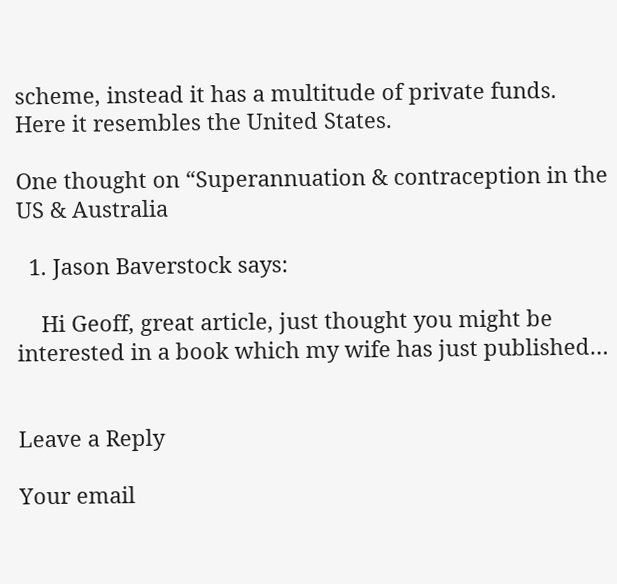scheme, instead it has a multitude of private funds. Here it resembles the United States.

One thought on “Superannuation & contraception in the US & Australia

  1. Jason Baverstock says:

    Hi Geoff, great article, just thought you might be interested in a book which my wife has just published…


Leave a Reply

Your email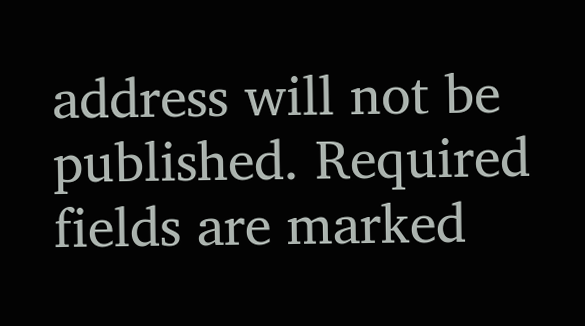address will not be published. Required fields are marked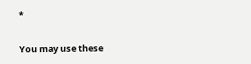*

You may use these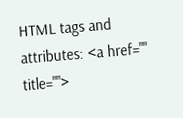HTML tags and attributes: <a href="" title="">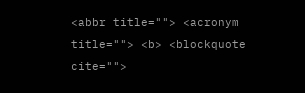<abbr title=""> <acronym title=""> <b> <blockquote cite="">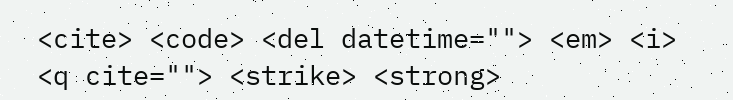<cite> <code> <del datetime=""> <em> <i> <q cite=""> <strike> <strong>